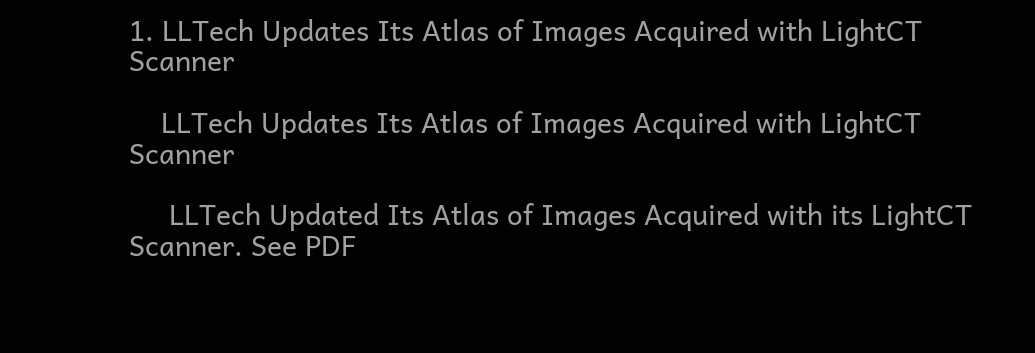1. LLTech Updates Its Atlas of Images Acquired with LightCT Scanner

    LLTech Updates Its Atlas of Images Acquired with LightCT Scanner

     LLTech Updated Its Atlas of Images Acquired with its LightCT Scanner. See PDF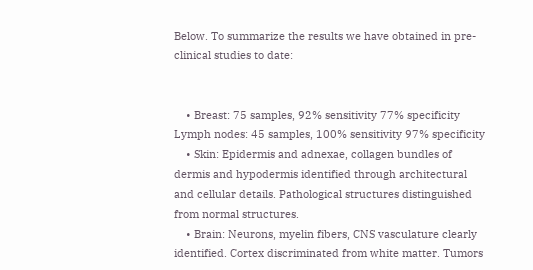Below. To summarize the results we have obtained in pre-clinical studies to date:


    • Breast: 75 samples, 92% sensitivity 77% specificity Lymph nodes: 45 samples, 100% sensitivity 97% specificity
    • Skin: Epidermis and adnexae, collagen bundles of dermis and hypodermis identified through architectural and cellular details. Pathological structures distinguished from normal structures.
    • Brain: Neurons, myelin fibers, CNS vasculature clearly identified. Cortex discriminated from white matter. Tumors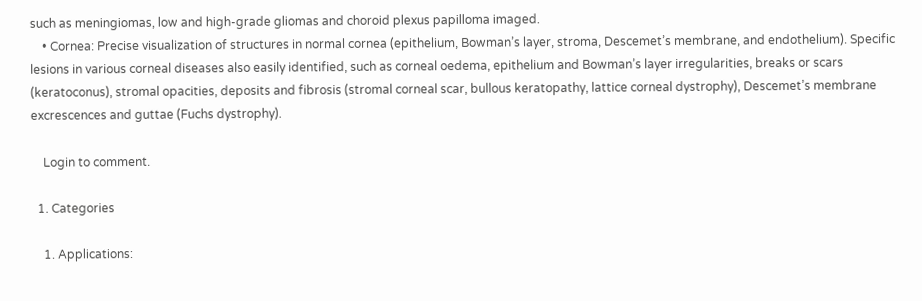such as meningiomas, low and high-grade gliomas and choroid plexus papilloma imaged.
    • Cornea: Precise visualization of structures in normal cornea (epithelium, Bowman’s layer, stroma, Descemet’s membrane, and endothelium). Specific lesions in various corneal diseases also easily identified, such as corneal oedema, epithelium and Bowman’s layer irregularities, breaks or scars (keratoconus), stromal opacities, deposits and fibrosis (stromal corneal scar, bullous keratopathy, lattice corneal dystrophy), Descemet’s membrane excrescences and guttae (Fuchs dystrophy).

    Login to comment.

  1. Categories

    1. Applications: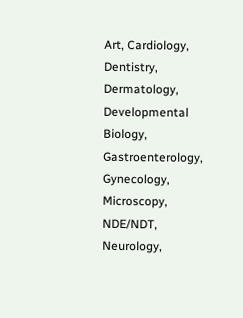Art, Cardiology, Dentistry, Dermatology, Developmental Biology, Gastroenterology, Gynecology, Microscopy, NDE/NDT, Neurology,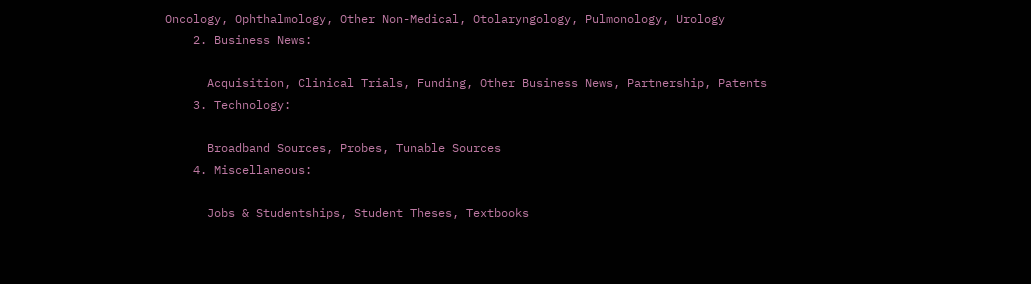Oncology, Ophthalmology, Other Non-Medical, Otolaryngology, Pulmonology, Urology
    2. Business News:

      Acquisition, Clinical Trials, Funding, Other Business News, Partnership, Patents
    3. Technology:

      Broadband Sources, Probes, Tunable Sources
    4. Miscellaneous:

      Jobs & Studentships, Student Theses, Textbooks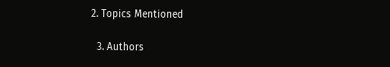2. Topics Mentioned

  3. Authors